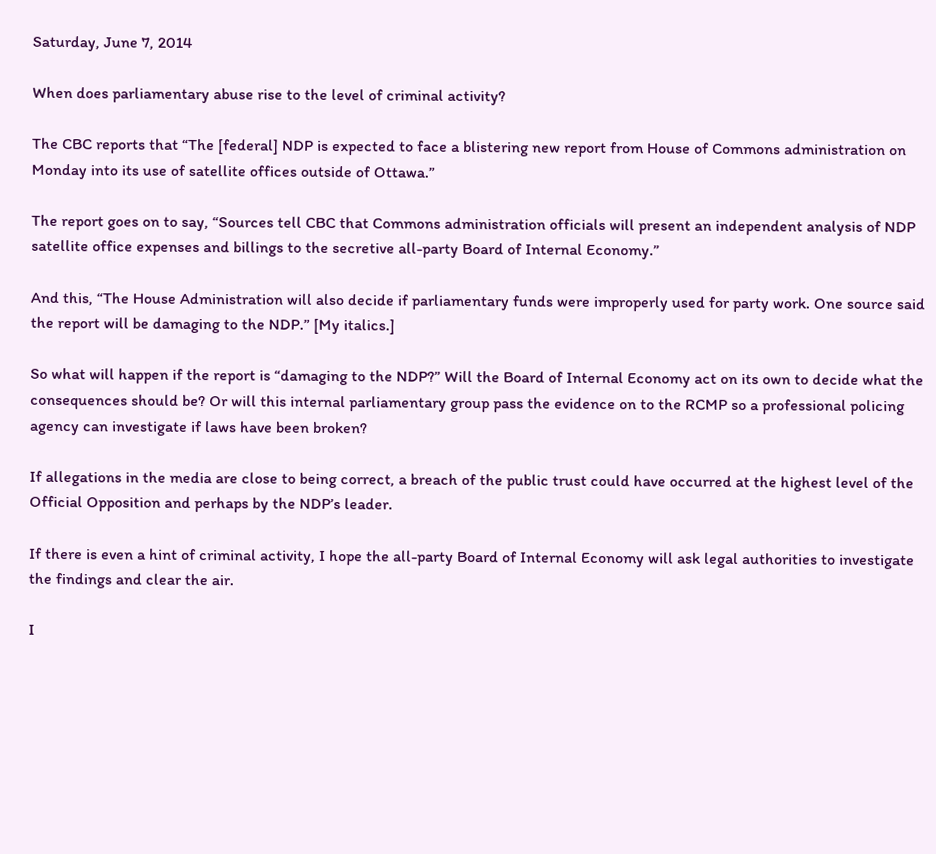Saturday, June 7, 2014

When does parliamentary abuse rise to the level of criminal activity?

The CBC reports that “The [federal] NDP is expected to face a blistering new report from House of Commons administration on Monday into its use of satellite offices outside of Ottawa.”

The report goes on to say, “Sources tell CBC that Commons administration officials will present an independent analysis of NDP satellite office expenses and billings to the secretive all-party Board of Internal Economy.”

And this, “The House Administration will also decide if parliamentary funds were improperly used for party work. One source said the report will be damaging to the NDP.” [My italics.]

So what will happen if the report is “damaging to the NDP?” Will the Board of Internal Economy act on its own to decide what the consequences should be? Or will this internal parliamentary group pass the evidence on to the RCMP so a professional policing agency can investigate if laws have been broken?

If allegations in the media are close to being correct, a breach of the public trust could have occurred at the highest level of the Official Opposition and perhaps by the NDP’s leader.

If there is even a hint of criminal activity, I hope the all-party Board of Internal Economy will ask legal authorities to investigate the findings and clear the air.

I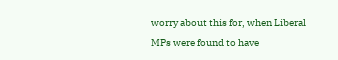worry about this for, when Liberal MPs were found to have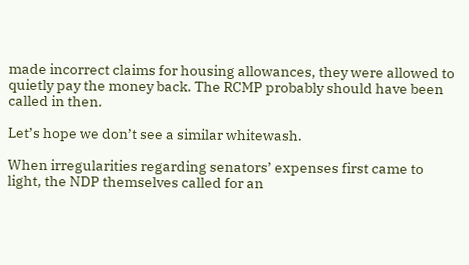made incorrect claims for housing allowances, they were allowed to quietly pay the money back. The RCMP probably should have been called in then.

Let’s hope we don’t see a similar whitewash.

When irregularities regarding senators’ expenses first came to light, the NDP themselves called for an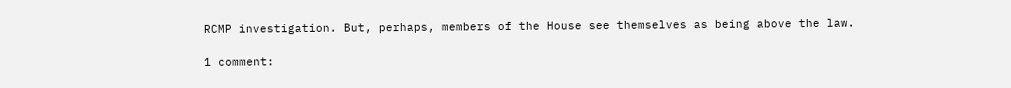RCMP investigation. But, perhaps, members of the House see themselves as being above the law.

1 comment: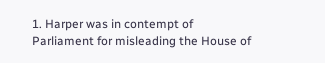1. Harper was in contempt of Parliament for misleading the House of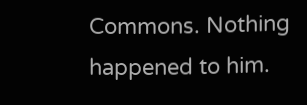Commons. Nothing happened to him.